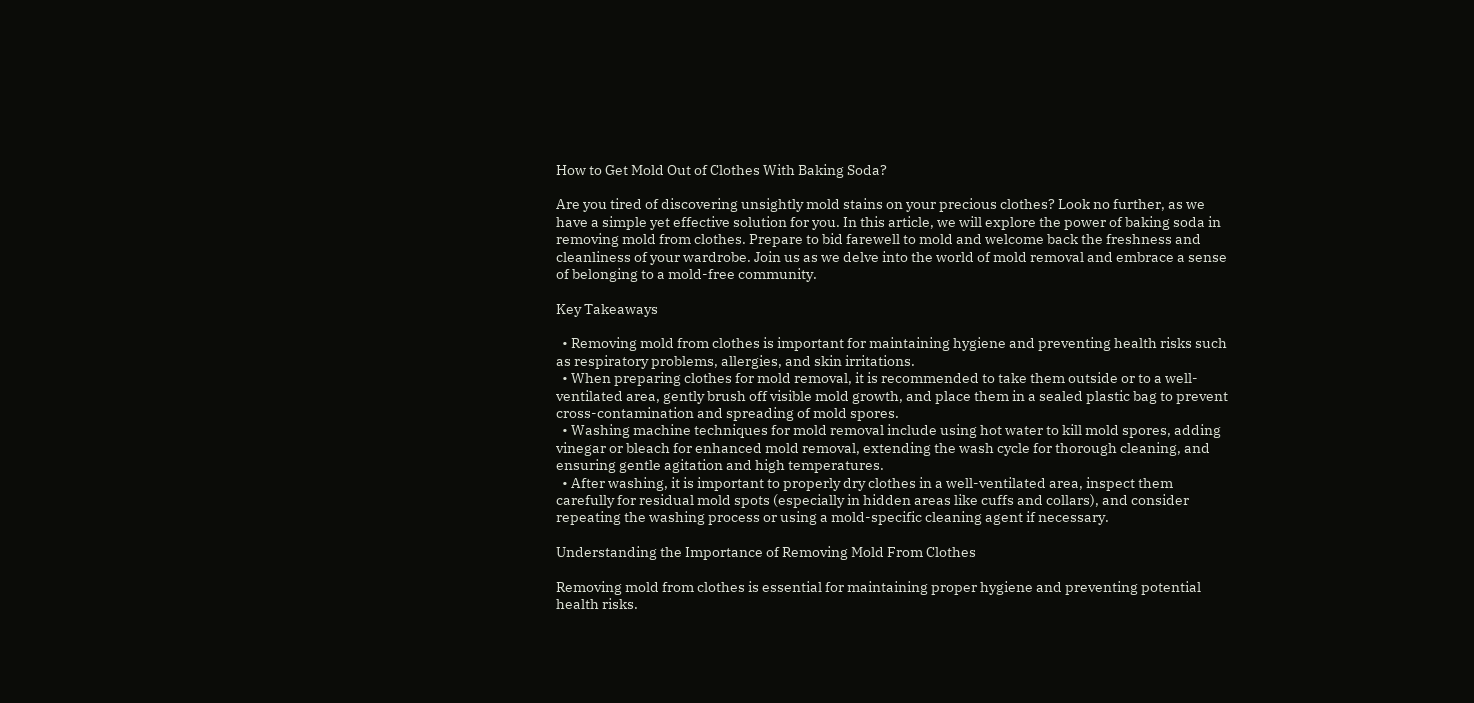How to Get Mold Out of Clothes With Baking Soda?

Are you tired of discovering unsightly mold stains on your precious clothes? Look no further, as we have a simple yet effective solution for you. In this article, we will explore the power of baking soda in removing mold from clothes. Prepare to bid farewell to mold and welcome back the freshness and cleanliness of your wardrobe. Join us as we delve into the world of mold removal and embrace a sense of belonging to a mold-free community.

Key Takeaways

  • Removing mold from clothes is important for maintaining hygiene and preventing health risks such as respiratory problems, allergies, and skin irritations.
  • When preparing clothes for mold removal, it is recommended to take them outside or to a well-ventilated area, gently brush off visible mold growth, and place them in a sealed plastic bag to prevent cross-contamination and spreading of mold spores.
  • Washing machine techniques for mold removal include using hot water to kill mold spores, adding vinegar or bleach for enhanced mold removal, extending the wash cycle for thorough cleaning, and ensuring gentle agitation and high temperatures.
  • After washing, it is important to properly dry clothes in a well-ventilated area, inspect them carefully for residual mold spots (especially in hidden areas like cuffs and collars), and consider repeating the washing process or using a mold-specific cleaning agent if necessary.

Understanding the Importance of Removing Mold From Clothes

Removing mold from clothes is essential for maintaining proper hygiene and preventing potential health risks.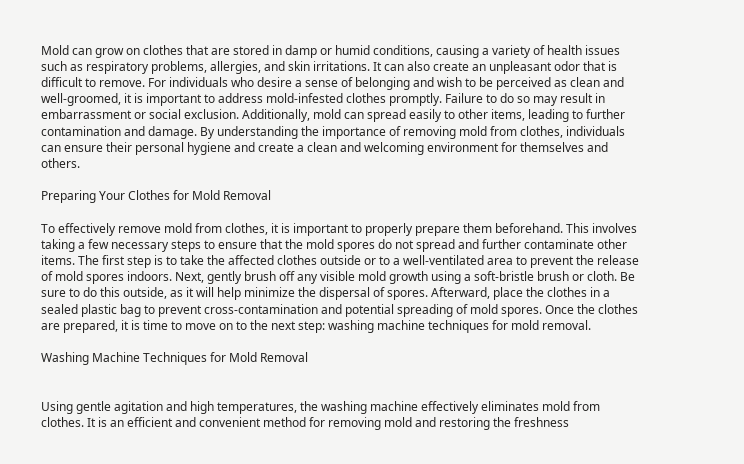Mold can grow on clothes that are stored in damp or humid conditions, causing a variety of health issues such as respiratory problems, allergies, and skin irritations. It can also create an unpleasant odor that is difficult to remove. For individuals who desire a sense of belonging and wish to be perceived as clean and well-groomed, it is important to address mold-infested clothes promptly. Failure to do so may result in embarrassment or social exclusion. Additionally, mold can spread easily to other items, leading to further contamination and damage. By understanding the importance of removing mold from clothes, individuals can ensure their personal hygiene and create a clean and welcoming environment for themselves and others.

Preparing Your Clothes for Mold Removal

To effectively remove mold from clothes, it is important to properly prepare them beforehand. This involves taking a few necessary steps to ensure that the mold spores do not spread and further contaminate other items. The first step is to take the affected clothes outside or to a well-ventilated area to prevent the release of mold spores indoors. Next, gently brush off any visible mold growth using a soft-bristle brush or cloth. Be sure to do this outside, as it will help minimize the dispersal of spores. Afterward, place the clothes in a sealed plastic bag to prevent cross-contamination and potential spreading of mold spores. Once the clothes are prepared, it is time to move on to the next step: washing machine techniques for mold removal.

Washing Machine Techniques for Mold Removal


Using gentle agitation and high temperatures, the washing machine effectively eliminates mold from clothes. It is an efficient and convenient method for removing mold and restoring the freshness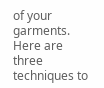of your garments. Here are three techniques to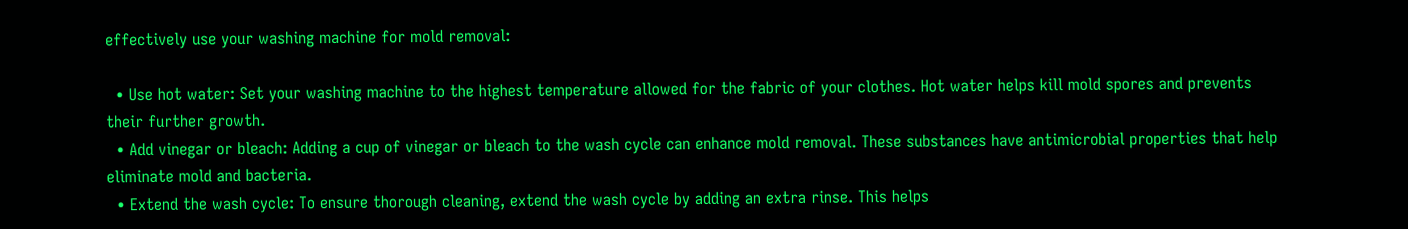effectively use your washing machine for mold removal:

  • Use hot water: Set your washing machine to the highest temperature allowed for the fabric of your clothes. Hot water helps kill mold spores and prevents their further growth.
  • Add vinegar or bleach: Adding a cup of vinegar or bleach to the wash cycle can enhance mold removal. These substances have antimicrobial properties that help eliminate mold and bacteria.
  • Extend the wash cycle: To ensure thorough cleaning, extend the wash cycle by adding an extra rinse. This helps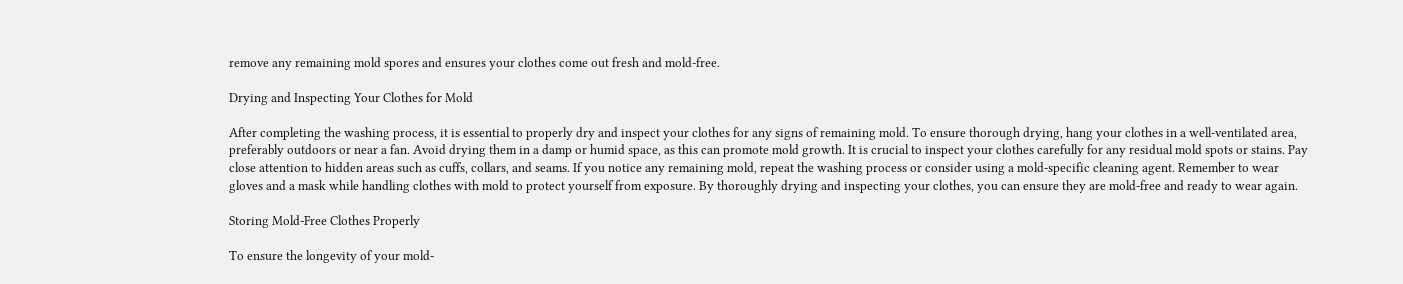remove any remaining mold spores and ensures your clothes come out fresh and mold-free.

Drying and Inspecting Your Clothes for Mold

After completing the washing process, it is essential to properly dry and inspect your clothes for any signs of remaining mold. To ensure thorough drying, hang your clothes in a well-ventilated area, preferably outdoors or near a fan. Avoid drying them in a damp or humid space, as this can promote mold growth. It is crucial to inspect your clothes carefully for any residual mold spots or stains. Pay close attention to hidden areas such as cuffs, collars, and seams. If you notice any remaining mold, repeat the washing process or consider using a mold-specific cleaning agent. Remember to wear gloves and a mask while handling clothes with mold to protect yourself from exposure. By thoroughly drying and inspecting your clothes, you can ensure they are mold-free and ready to wear again.

Storing Mold-Free Clothes Properly

To ensure the longevity of your mold-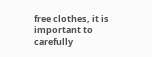free clothes, it is important to carefully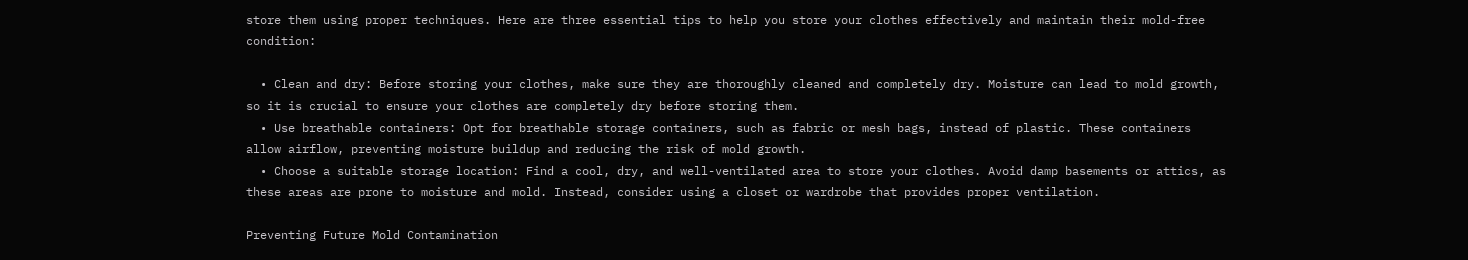store them using proper techniques. Here are three essential tips to help you store your clothes effectively and maintain their mold-free condition:

  • Clean and dry: Before storing your clothes, make sure they are thoroughly cleaned and completely dry. Moisture can lead to mold growth, so it is crucial to ensure your clothes are completely dry before storing them.
  • Use breathable containers: Opt for breathable storage containers, such as fabric or mesh bags, instead of plastic. These containers allow airflow, preventing moisture buildup and reducing the risk of mold growth.
  • Choose a suitable storage location: Find a cool, dry, and well-ventilated area to store your clothes. Avoid damp basements or attics, as these areas are prone to moisture and mold. Instead, consider using a closet or wardrobe that provides proper ventilation.

Preventing Future Mold Contamination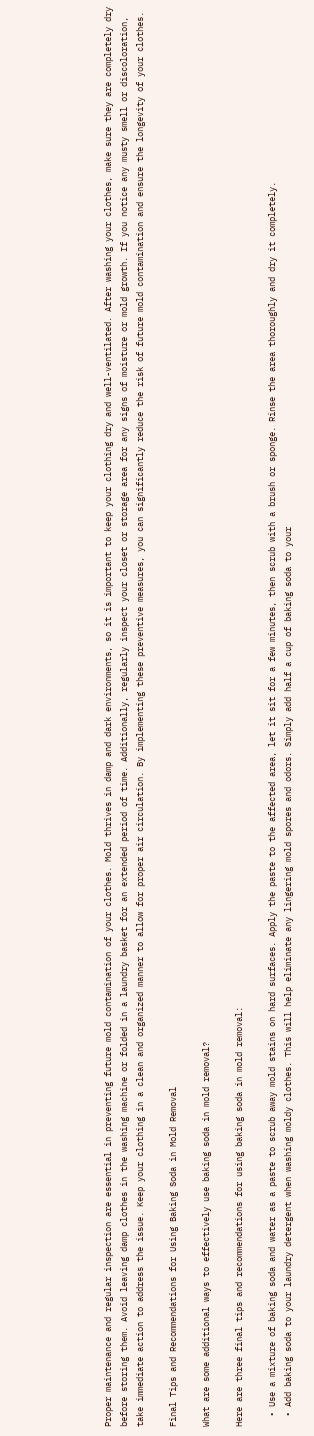Proper maintenance and regular inspection are essential in preventing future mold contamination of your clothes. Mold thrives in damp and dark environments, so it is important to keep your clothing dry and well-ventilated. After washing your clothes, make sure they are completely dry before storing them. Avoid leaving damp clothes in the washing machine or folded in a laundry basket for an extended period of time. Additionally, regularly inspect your closet or storage area for any signs of moisture or mold growth. If you notice any musty smell or discoloration, take immediate action to address the issue. Keep your clothing in a clean and organized manner to allow for proper air circulation. By implementing these preventive measures, you can significantly reduce the risk of future mold contamination and ensure the longevity of your clothes.

Final Tips and Recommendations for Using Baking Soda in Mold Removal

What are some additional ways to effectively use baking soda in mold removal?

Here are three final tips and recommendations for using baking soda in mold removal:

  • Use a mixture of baking soda and water as a paste to scrub away mold stains on hard surfaces. Apply the paste to the affected area, let it sit for a few minutes, then scrub with a brush or sponge. Rinse the area thoroughly and dry it completely.
  • Add baking soda to your laundry detergent when washing moldy clothes. This will help eliminate any lingering mold spores and odors. Simply add half a cup of baking soda to your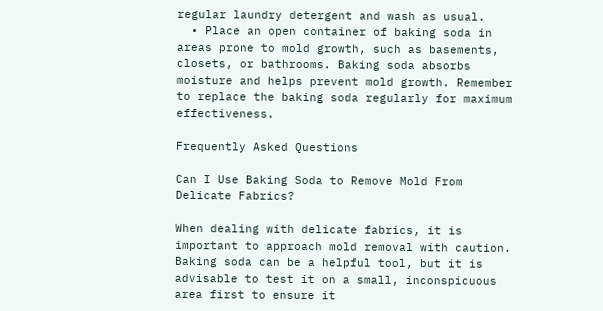regular laundry detergent and wash as usual.
  • Place an open container of baking soda in areas prone to mold growth, such as basements, closets, or bathrooms. Baking soda absorbs moisture and helps prevent mold growth. Remember to replace the baking soda regularly for maximum effectiveness.

Frequently Asked Questions

Can I Use Baking Soda to Remove Mold From Delicate Fabrics?

When dealing with delicate fabrics, it is important to approach mold removal with caution. Baking soda can be a helpful tool, but it is advisable to test it on a small, inconspicuous area first to ensure it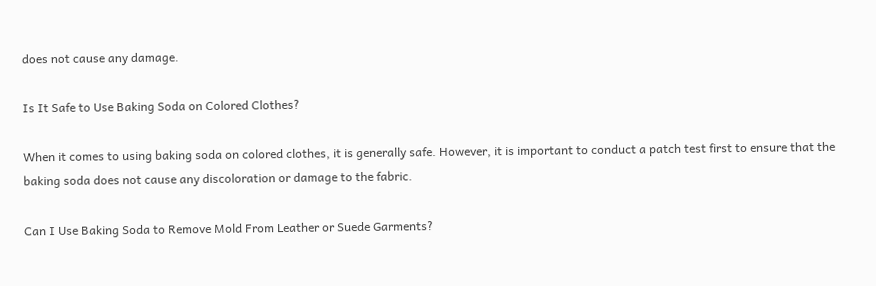does not cause any damage.

Is It Safe to Use Baking Soda on Colored Clothes?

When it comes to using baking soda on colored clothes, it is generally safe. However, it is important to conduct a patch test first to ensure that the baking soda does not cause any discoloration or damage to the fabric.

Can I Use Baking Soda to Remove Mold From Leather or Suede Garments?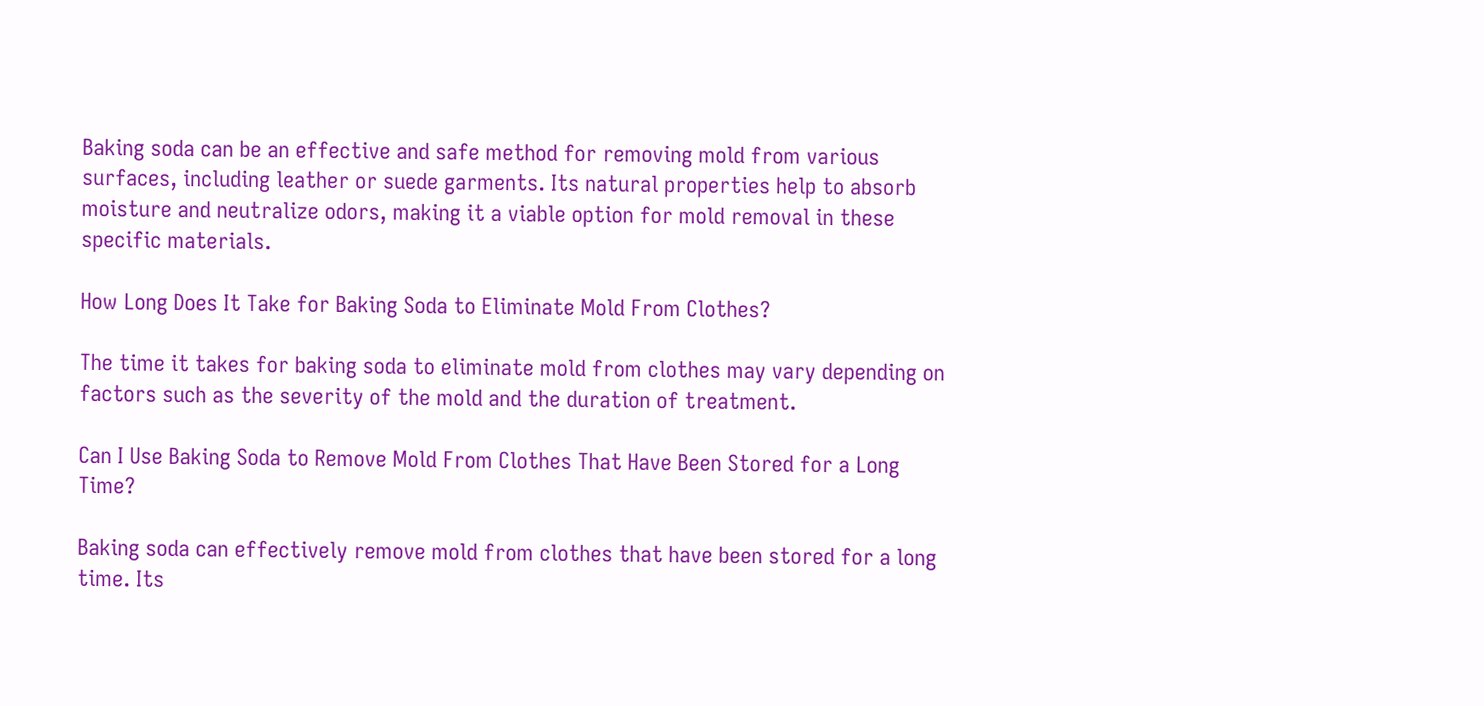Baking soda can be an effective and safe method for removing mold from various surfaces, including leather or suede garments. Its natural properties help to absorb moisture and neutralize odors, making it a viable option for mold removal in these specific materials.

How Long Does It Take for Baking Soda to Eliminate Mold From Clothes?

The time it takes for baking soda to eliminate mold from clothes may vary depending on factors such as the severity of the mold and the duration of treatment.

Can I Use Baking Soda to Remove Mold From Clothes That Have Been Stored for a Long Time?

Baking soda can effectively remove mold from clothes that have been stored for a long time. Its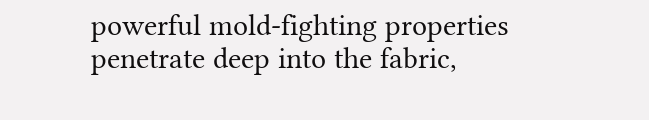powerful mold-fighting properties penetrate deep into the fabric,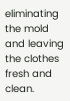eliminating the mold and leaving the clothes fresh and clean.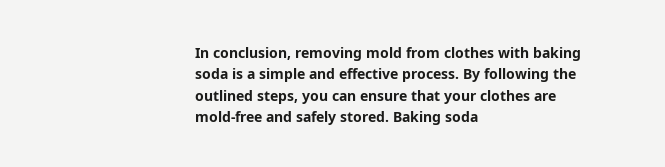In conclusion, removing mold from clothes with baking soda is a simple and effective process. By following the outlined steps, you can ensure that your clothes are mold-free and safely stored. Baking soda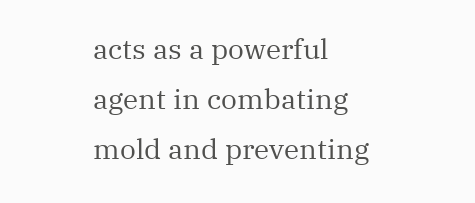acts as a powerful agent in combating mold and preventing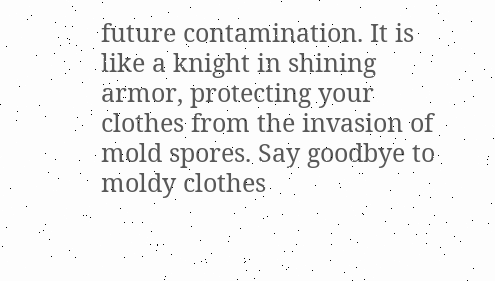future contamination. It is like a knight in shining armor, protecting your clothes from the invasion of mold spores. Say goodbye to moldy clothes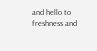and hello to freshness and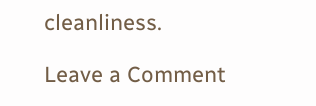cleanliness.

Leave a Comment